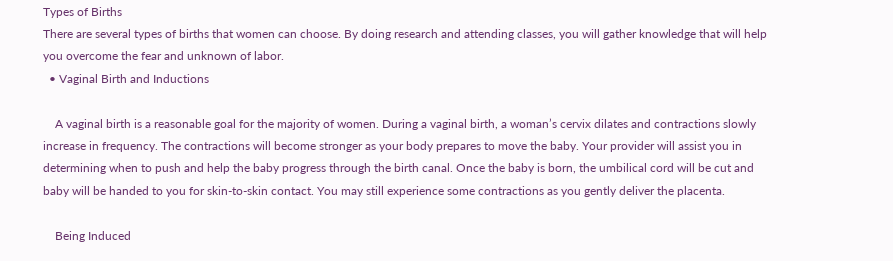Types of Births
There are several types of births that women can choose. By doing research and attending classes, you will gather knowledge that will help you overcome the fear and unknown of labor.
  • Vaginal Birth and Inductions

    A vaginal birth is a reasonable goal for the majority of women. During a vaginal birth, a woman’s cervix dilates and contractions slowly increase in frequency. The contractions will become stronger as your body prepares to move the baby. Your provider will assist you in determining when to push and help the baby progress through the birth canal. Once the baby is born, the umbilical cord will be cut and baby will be handed to you for skin-to-skin contact. You may still experience some contractions as you gently deliver the placenta.

    Being Induced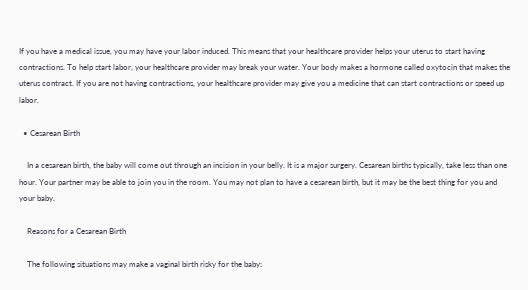If you have a medical issue, you may have your labor induced. This means that your healthcare provider helps your uterus to start having contractions. To help start labor, your healthcare provider may break your water. Your body makes a hormone called oxytocin that makes the uterus contract. If you are not having contractions, your healthcare provider may give you a medicine that can start contractions or speed up labor.

  • Cesarean Birth

    In a cesarean birth, the baby will come out through an incision in your belly. It is a major surgery. Cesarean births typically, take less than one hour. Your partner may be able to join you in the room. You may not plan to have a cesarean birth, but it may be the best thing for you and your baby.

    Reasons for a Cesarean Birth

    The following situations may make a vaginal birth risky for the baby: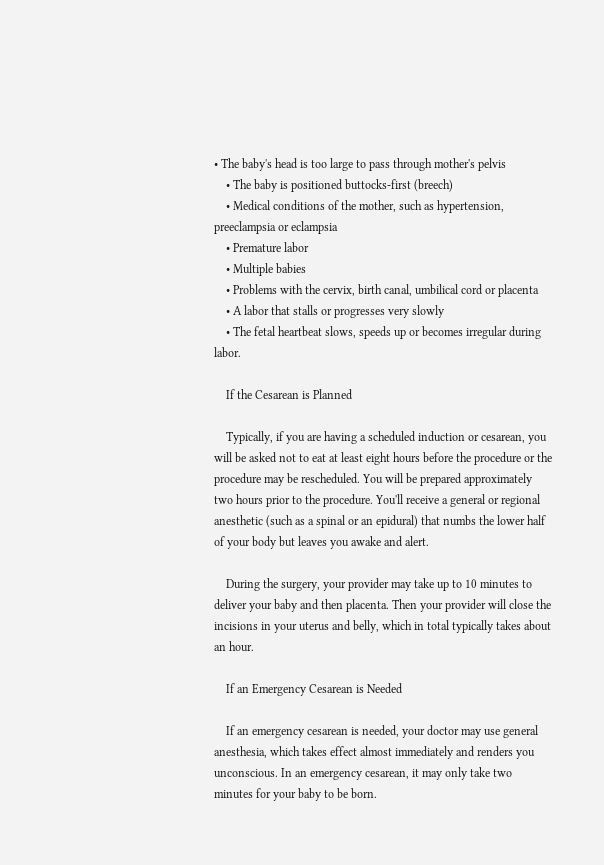• The baby's head is too large to pass through mother's pelvis
    • The baby is positioned buttocks-first (breech)
    • Medical conditions of the mother, such as hypertension, preeclampsia or eclampsia
    • Premature labor
    • Multiple babies
    • Problems with the cervix, birth canal, umbilical cord or placenta
    • A labor that stalls or progresses very slowly
    • The fetal heartbeat slows, speeds up or becomes irregular during labor.

    If the Cesarean is Planned

    Typically, if you are having a scheduled induction or cesarean, you will be asked not to eat at least eight hours before the procedure or the procedure may be rescheduled. You will be prepared approximately two hours prior to the procedure. You'll receive a general or regional anesthetic (such as a spinal or an epidural) that numbs the lower half of your body but leaves you awake and alert.

    During the surgery, your provider may take up to 10 minutes to deliver your baby and then placenta. Then your provider will close the incisions in your uterus and belly, which in total typically takes about an hour.

    If an Emergency Cesarean is Needed

    If an emergency cesarean is needed, your doctor may use general anesthesia, which takes effect almost immediately and renders you unconscious. In an emergency cesarean, it may only take two minutes for your baby to be born.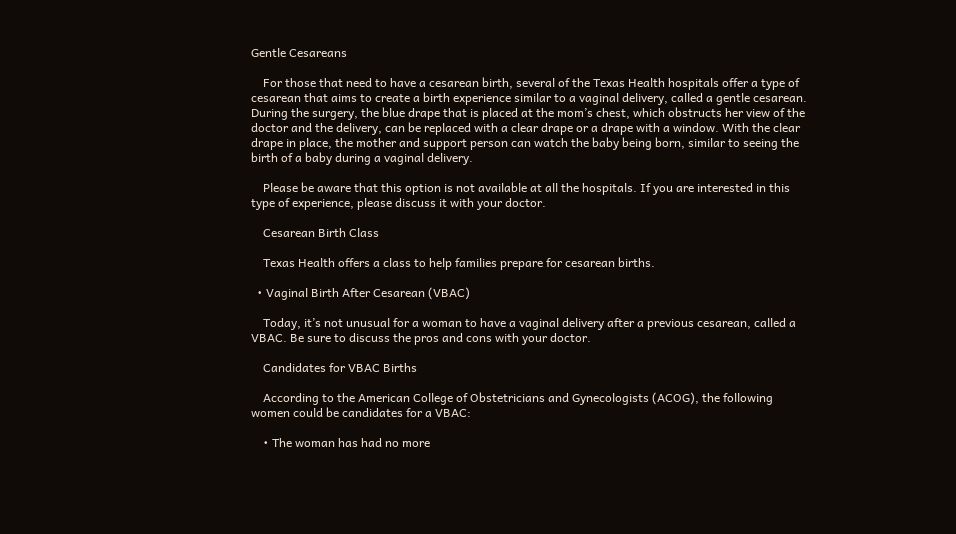Gentle Cesareans

    For those that need to have a cesarean birth, several of the Texas Health hospitals offer a type of cesarean that aims to create a birth experience similar to a vaginal delivery, called a gentle cesarean. During the surgery, the blue drape that is placed at the mom’s chest, which obstructs her view of the doctor and the delivery, can be replaced with a clear drape or a drape with a window. With the clear drape in place, the mother and support person can watch the baby being born, similar to seeing the birth of a baby during a vaginal delivery.

    Please be aware that this option is not available at all the hospitals. If you are interested in this type of experience, please discuss it with your doctor.

    Cesarean Birth Class

    Texas Health offers a class to help families prepare for cesarean births.

  • Vaginal Birth After Cesarean (VBAC)

    Today, it’s not unusual for a woman to have a vaginal delivery after a previous cesarean, called a VBAC. Be sure to discuss the pros and cons with your doctor.

    Candidates for VBAC Births

    According to the American College of Obstetricians and Gynecologists (ACOG), the following women could be candidates for a VBAC:

    • The woman has had no more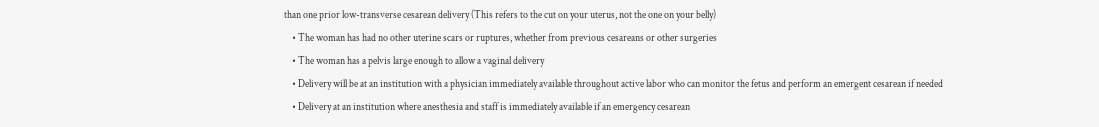than one prior low-transverse cesarean delivery (This refers to the cut on your uterus, not the one on your belly)
    • The woman has had no other uterine scars or ruptures, whether from previous cesareans or other surgeries
    • The woman has a pelvis large enough to allow a vaginal delivery
    • Delivery will be at an institution with a physician immediately available throughout active labor who can monitor the fetus and perform an emergent cesarean if needed
    • Delivery at an institution where anesthesia and staff is immediately available if an emergency cesarean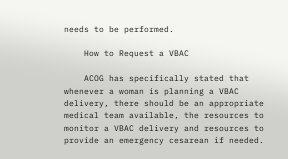needs to be performed.

    How to Request a VBAC

    ACOG has specifically stated that whenever a woman is planning a VBAC delivery, there should be an appropriate medical team available, the resources to monitor a VBAC delivery and resources to provide an emergency cesarean if needed.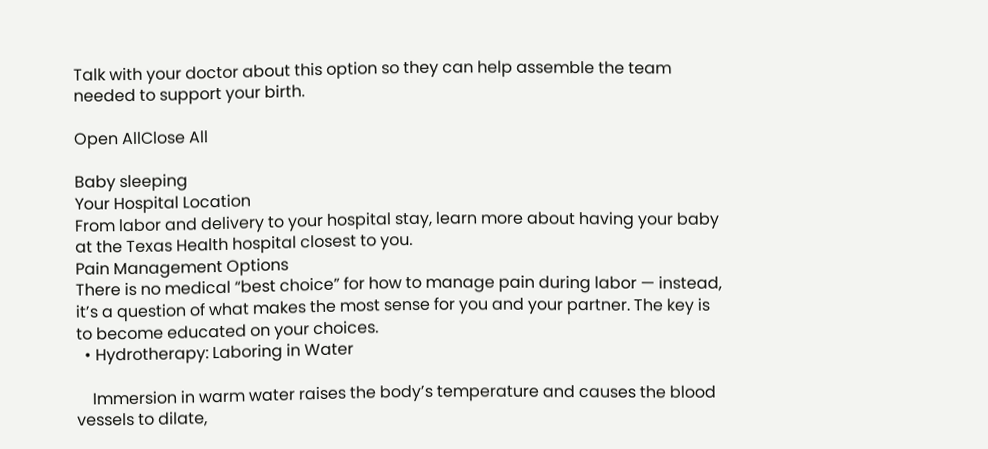Talk with your doctor about this option so they can help assemble the team needed to support your birth.

Open AllClose All

Baby sleeping
Your Hospital Location
From labor and delivery to your hospital stay, learn more about having your baby at the Texas Health hospital closest to you.
Pain Management Options
There is no medical “best choice” for how to manage pain during labor — instead, it’s a question of what makes the most sense for you and your partner. The key is to become educated on your choices.
  • Hydrotherapy: Laboring in Water

    Immersion in warm water raises the body’s temperature and causes the blood vessels to dilate,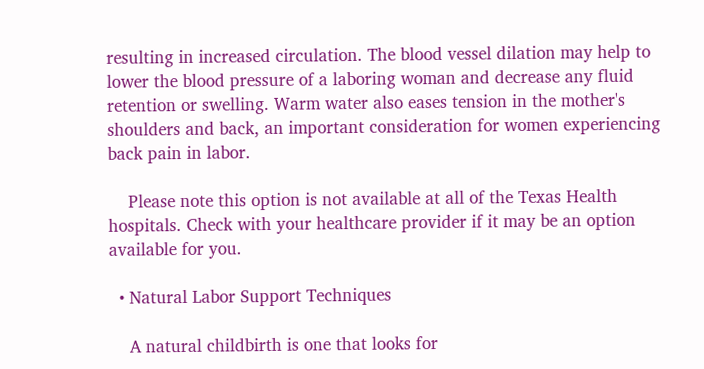resulting in increased circulation. The blood vessel dilation may help to lower the blood pressure of a laboring woman and decrease any fluid retention or swelling. Warm water also eases tension in the mother's shoulders and back, an important consideration for women experiencing back pain in labor.

    Please note this option is not available at all of the Texas Health hospitals. Check with your healthcare provider if it may be an option available for you.

  • Natural Labor Support Techniques

    A natural childbirth is one that looks for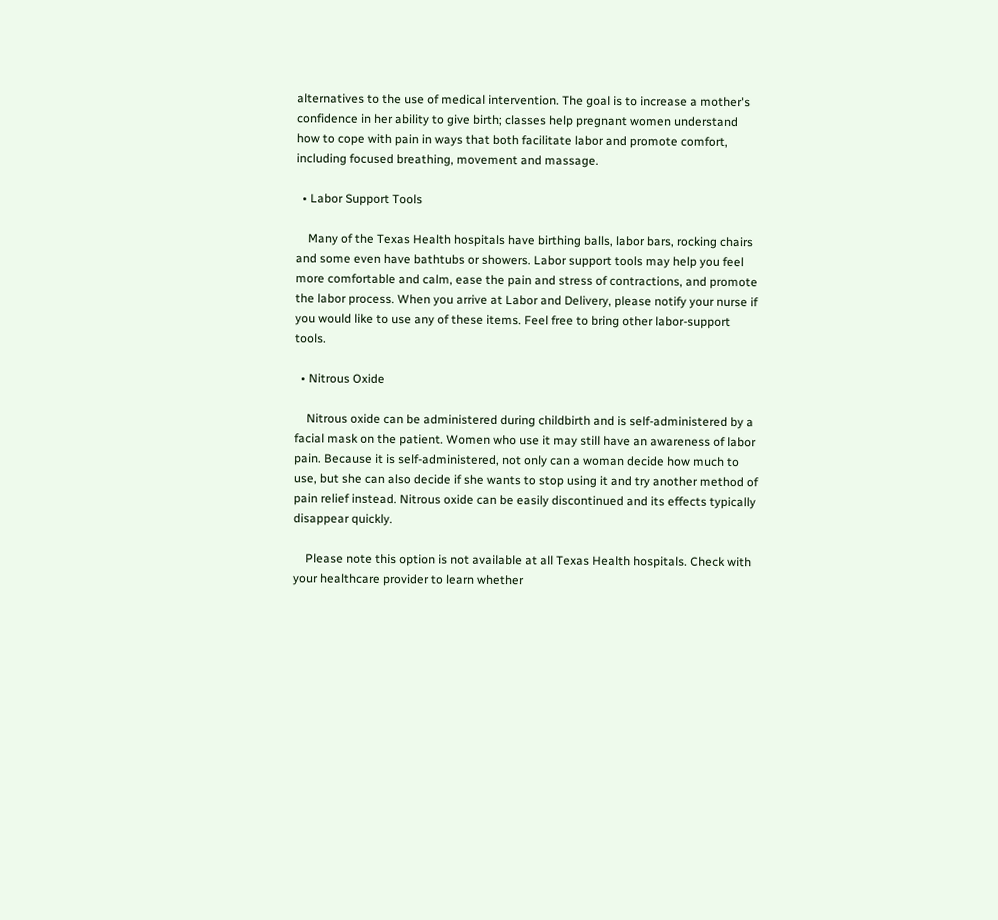alternatives to the use of medical intervention. The goal is to increase a mother's confidence in her ability to give birth; classes help pregnant women understand how to cope with pain in ways that both facilitate labor and promote comfort, including focused breathing, movement and massage.

  • Labor Support Tools

    Many of the Texas Health hospitals have birthing balls, labor bars, rocking chairs and some even have bathtubs or showers. Labor support tools may help you feel more comfortable and calm, ease the pain and stress of contractions, and promote the labor process. When you arrive at Labor and Delivery, please notify your nurse if you would like to use any of these items. Feel free to bring other labor-support tools.

  • Nitrous Oxide

    Nitrous oxide can be administered during childbirth and is self-administered by a facial mask on the patient. Women who use it may still have an awareness of labor pain. Because it is self-administered, not only can a woman decide how much to use, but she can also decide if she wants to stop using it and try another method of pain relief instead. Nitrous oxide can be easily discontinued and its effects typically disappear quickly.

    Please note this option is not available at all Texas Health hospitals. Check with your healthcare provider to learn whether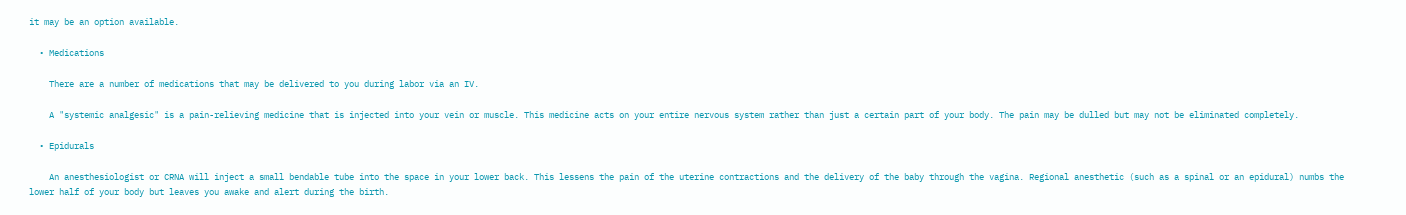it may be an option available.

  • Medications

    There are a number of medications that may be delivered to you during labor via an IV.

    A "systemic analgesic" is a pain-relieving medicine that is injected into your vein or muscle. This medicine acts on your entire nervous system rather than just a certain part of your body. The pain may be dulled but may not be eliminated completely.

  • Epidurals

    An anesthesiologist or CRNA will inject a small bendable tube into the space in your lower back. This lessens the pain of the uterine contractions and the delivery of the baby through the vagina. Regional anesthetic (such as a spinal or an epidural) numbs the lower half of your body but leaves you awake and alert during the birth.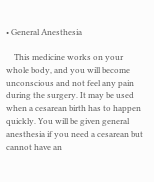• General Anesthesia

    This medicine works on your whole body, and you will become unconscious and not feel any pain during the surgery. It may be used when a cesarean birth has to happen quickly. You will be given general anesthesia if you need a cesarean but cannot have an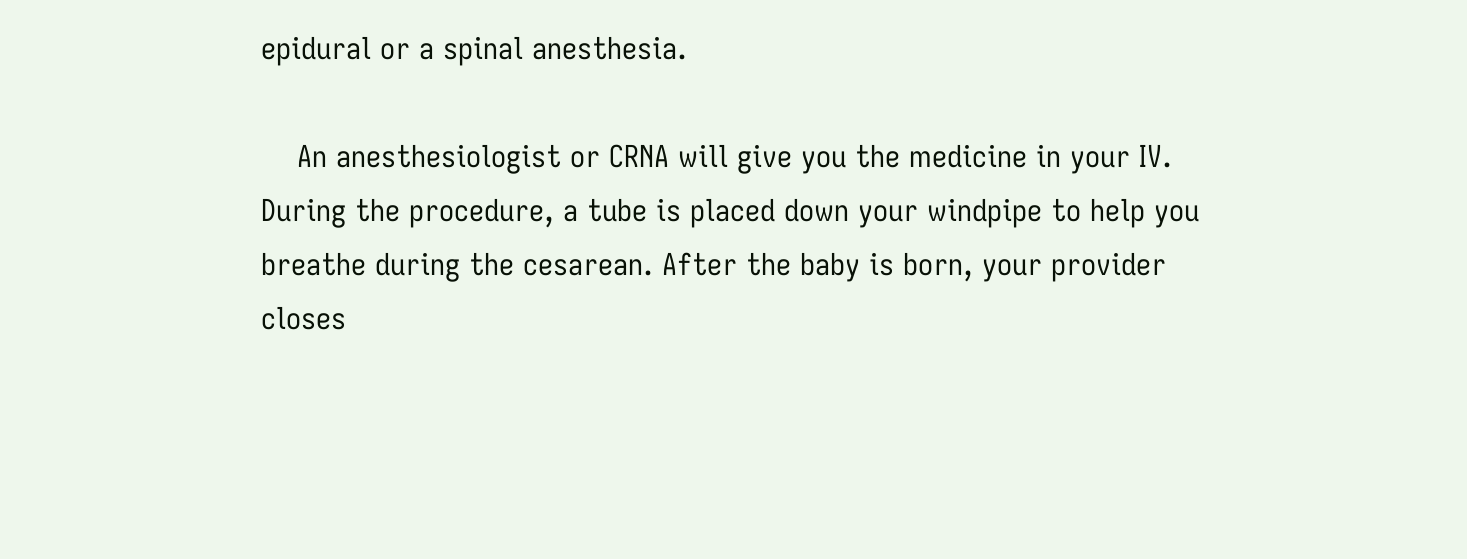epidural or a spinal anesthesia.

    An anesthesiologist or CRNA will give you the medicine in your IV. During the procedure, a tube is placed down your windpipe to help you breathe during the cesarean. After the baby is born, your provider closes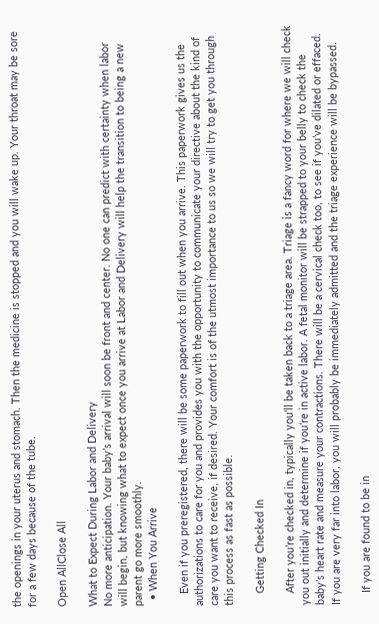the openings in your uterus and stomach. Then the medicine is stopped and you will wake up. Your throat may be sore for a few days because of the tube.

Open AllClose All

What to Expect During Labor and Delivery
No more anticipation. Your baby’s arrival will soon be front and center. No one can predict with certainty when labor will begin, but knowing what to expect once you arrive at Labor and Delivery will help the transition to being a new parent go more smoothly.
  • When You Arrive

    Even if you preregistered, there will be some paperwork to fill out when you arrive. This paperwork gives us the authorizations to care for you and provides you with the opportunity to communicate your directive about the kind of care you want to receive, if desired. Your comfort is of the utmost importance to us so we will try to get you through this process as fast as possible.

    Getting Checked In

    After you’re checked in, typically you’ll be taken back to a triage area. Triage is a fancy word for where we will check you out initially and determine if you’re in active labor. A fetal monitor will be strapped to your belly to check the baby’s heart rate and measure your contractions. There will be a cervical check too, to see if you’ve dilated or effaced. If you are very far into labor, you will probably be immediately admitted and the triage experience will be bypassed.

    If you are found to be in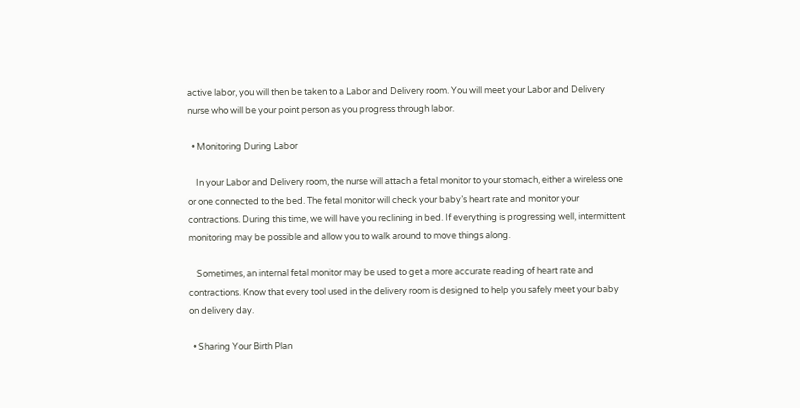active labor, you will then be taken to a Labor and Delivery room. You will meet your Labor and Delivery nurse who will be your point person as you progress through labor.

  • Monitoring During Labor

    In your Labor and Delivery room, the nurse will attach a fetal monitor to your stomach, either a wireless one or one connected to the bed. The fetal monitor will check your baby’s heart rate and monitor your contractions. During this time, we will have you reclining in bed. If everything is progressing well, intermittent monitoring may be possible and allow you to walk around to move things along.

    Sometimes, an internal fetal monitor may be used to get a more accurate reading of heart rate and contractions. Know that every tool used in the delivery room is designed to help you safely meet your baby on delivery day.

  • Sharing Your Birth Plan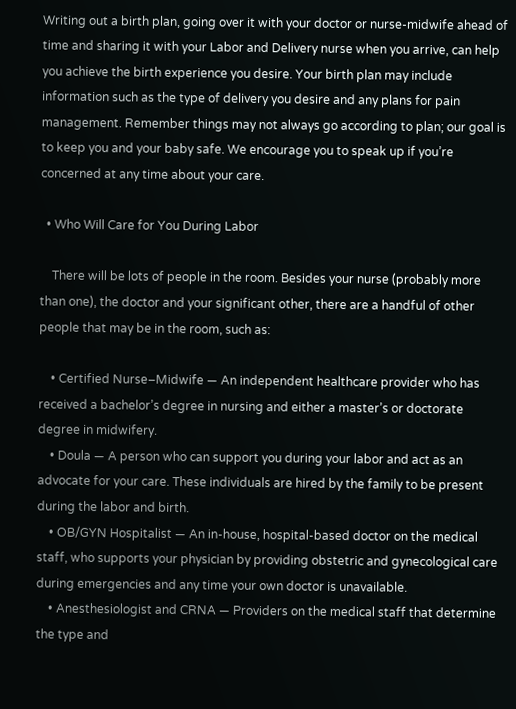Writing out a birth plan, going over it with your doctor or nurse-midwife ahead of time and sharing it with your Labor and Delivery nurse when you arrive, can help you achieve the birth experience you desire. Your birth plan may include information such as the type of delivery you desire and any plans for pain management. Remember things may not always go according to plan; our goal is to keep you and your baby safe. We encourage you to speak up if you’re concerned at any time about your care.

  • Who Will Care for You During Labor

    There will be lots of people in the room. Besides your nurse (probably more than one), the doctor and your significant other, there are a handful of other people that may be in the room, such as:

    • Certified Nurse–Midwife — An independent healthcare provider who has received a bachelor’s degree in nursing and either a master’s or doctorate degree in midwifery.
    • Doula — A person who can support you during your labor and act as an advocate for your care. These individuals are hired by the family to be present during the labor and birth.
    • OB/GYN Hospitalist — An in-house, hospital-based doctor on the medical staff, who supports your physician by providing obstetric and gynecological care during emergencies and any time your own doctor is unavailable.
    • Anesthesiologist and CRNA — Providers on the medical staff that determine the type and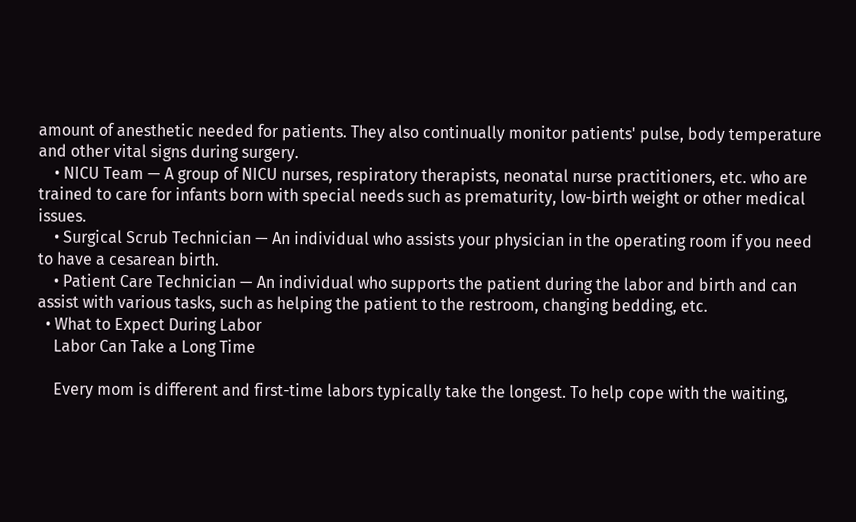amount of anesthetic needed for patients. They also continually monitor patients' pulse, body temperature and other vital signs during surgery.
    • NICU Team — A group of NICU nurses, respiratory therapists, neonatal nurse practitioners, etc. who are trained to care for infants born with special needs such as prematurity, low-birth weight or other medical issues.
    • Surgical Scrub Technician — An individual who assists your physician in the operating room if you need to have a cesarean birth.
    • Patient Care Technician — An individual who supports the patient during the labor and birth and can assist with various tasks, such as helping the patient to the restroom, changing bedding, etc.
  • What to Expect During Labor
    Labor Can Take a Long Time

    Every mom is different and first-time labors typically take the longest. To help cope with the waiting,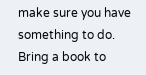make sure you have something to do. Bring a book to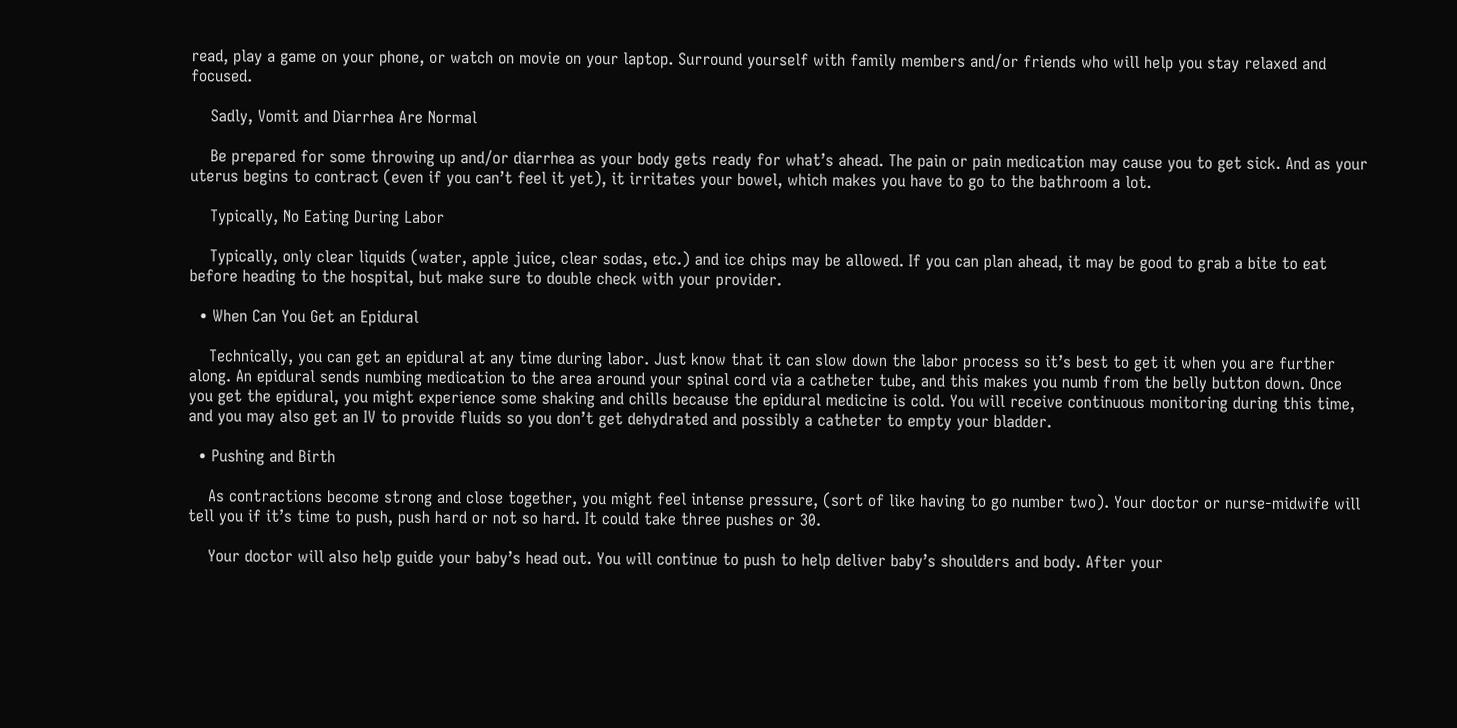read, play a game on your phone, or watch on movie on your laptop. Surround yourself with family members and/or friends who will help you stay relaxed and focused.

    Sadly, Vomit and Diarrhea Are Normal

    Be prepared for some throwing up and/or diarrhea as your body gets ready for what’s ahead. The pain or pain medication may cause you to get sick. And as your uterus begins to contract (even if you can’t feel it yet), it irritates your bowel, which makes you have to go to the bathroom a lot.

    Typically, No Eating During Labor

    Typically, only clear liquids (water, apple juice, clear sodas, etc.) and ice chips may be allowed. If you can plan ahead, it may be good to grab a bite to eat before heading to the hospital, but make sure to double check with your provider.

  • When Can You Get an Epidural

    Technically, you can get an epidural at any time during labor. Just know that it can slow down the labor process so it’s best to get it when you are further along. An epidural sends numbing medication to the area around your spinal cord via a catheter tube, and this makes you numb from the belly button down. Once you get the epidural, you might experience some shaking and chills because the epidural medicine is cold. You will receive continuous monitoring during this time, and you may also get an IV to provide fluids so you don’t get dehydrated and possibly a catheter to empty your bladder.

  • Pushing and Birth

    As contractions become strong and close together, you might feel intense pressure, (sort of like having to go number two). Your doctor or nurse-midwife will tell you if it’s time to push, push hard or not so hard. It could take three pushes or 30.

    Your doctor will also help guide your baby’s head out. You will continue to push to help deliver baby’s shoulders and body. After your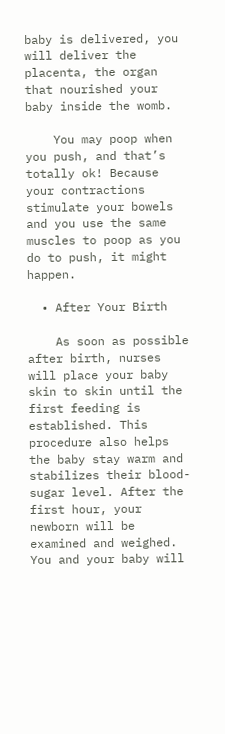baby is delivered, you will deliver the placenta, the organ that nourished your baby inside the womb.

    You may poop when you push, and that’s totally ok! Because your contractions stimulate your bowels and you use the same muscles to poop as you do to push, it might happen.

  • After Your Birth

    As soon as possible after birth, nurses will place your baby skin to skin until the first feeding is established. This procedure also helps the baby stay warm and stabilizes their blood-sugar level. After the first hour, your newborn will be examined and weighed. You and your baby will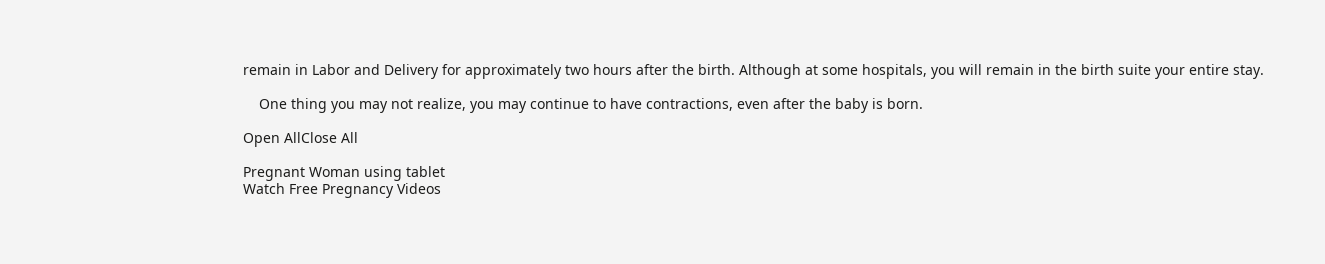remain in Labor and Delivery for approximately two hours after the birth. Although at some hospitals, you will remain in the birth suite your entire stay.

    One thing you may not realize, you may continue to have contractions, even after the baby is born.

Open AllClose All

Pregnant Woman using tablet
Watch Free Pregnancy Videos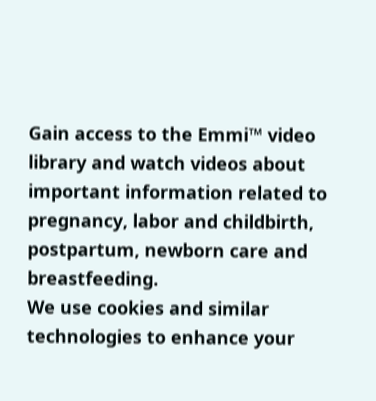Gain access to the Emmi™ video library and watch videos about important information related to pregnancy, labor and childbirth, postpartum, newborn care and breastfeeding.
We use cookies and similar technologies to enhance your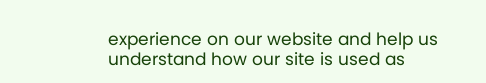experience on our website and help us
understand how our site is used as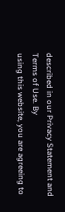described in our Privacy Statement and Terms of Use. By
using this website, you are agreeing to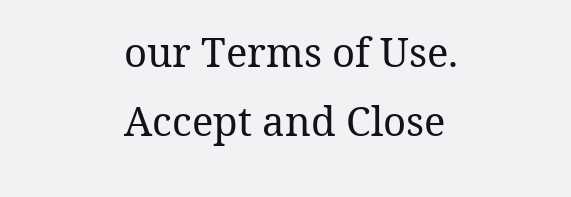our Terms of Use.
Accept and Close